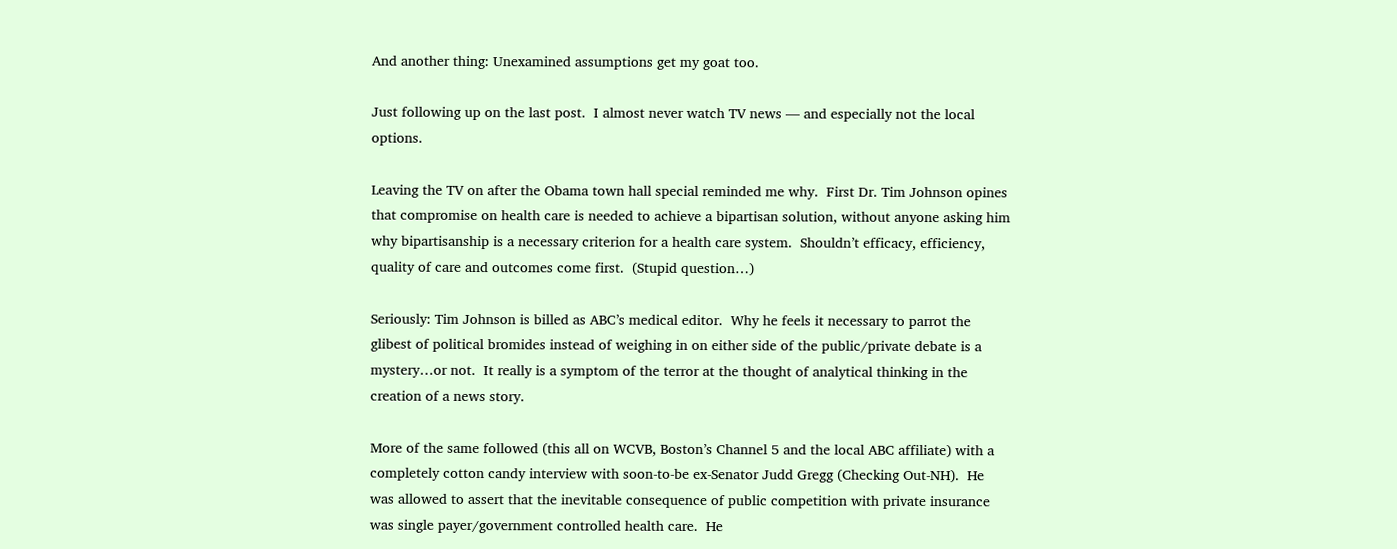And another thing: Unexamined assumptions get my goat too.

Just following up on the last post.  I almost never watch TV news — and especially not the local options.

Leaving the TV on after the Obama town hall special reminded me why.  First Dr. Tim Johnson opines that compromise on health care is needed to achieve a bipartisan solution, without anyone asking him why bipartisanship is a necessary criterion for a health care system.  Shouldn’t efficacy, efficiency, quality of care and outcomes come first.  (Stupid question…)

Seriously: Tim Johnson is billed as ABC’s medical editor.  Why he feels it necessary to parrot the glibest of political bromides instead of weighing in on either side of the public/private debate is a mystery…or not.  It really is a symptom of the terror at the thought of analytical thinking in the creation of a news story.

More of the same followed (this all on WCVB, Boston’s Channel 5 and the local ABC affiliate) with a completely cotton candy interview with soon-to-be ex-Senator Judd Gregg (Checking Out-NH).  He was allowed to assert that the inevitable consequence of public competition with private insurance was single payer/government controlled health care.  He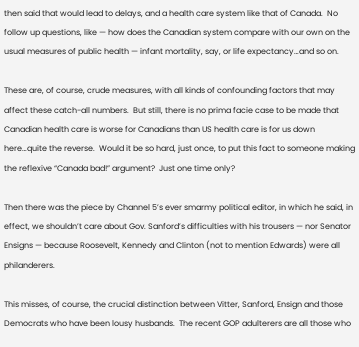then said that would lead to delays, and a health care system like that of Canada.  No follow up questions, like — how does the Canadian system compare with our own on the usual measures of public health — infant mortality, say, or life expectancy…and so on.

These are, of course, crude measures, with all kinds of confounding factors that may affect these catch-all numbers.  But still, there is no prima facie case to be made that Canadian health care is worse for Canadians than US health care is for us down here…quite the reverse.  Would it be so hard, just once, to put this fact to someone making the reflexive “Canada bad!” argument?  Just one time only?

Then there was the piece by Channel 5’s ever smarmy political editor, in which he said, in effect, we shouldn’t care about Gov. Sanford’s difficulties with his trousers — nor Senator Ensigns — because Roosevelt, Kennedy and Clinton (not to mention Edwards) were all philanderers.

This misses, of course, the crucial distinction between Vitter, Sanford, Ensign and those Democrats who have been lousy husbands.  The recent GOP adulterers are all those who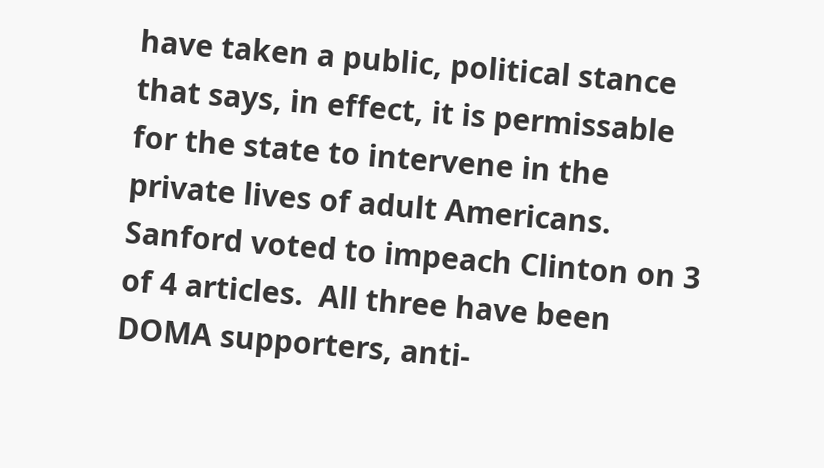have taken a public, political stance that says, in effect, it is permissable for the state to intervene in the private lives of adult Americans.  Sanford voted to impeach Clinton on 3 of 4 articles.  All three have been DOMA supporters, anti-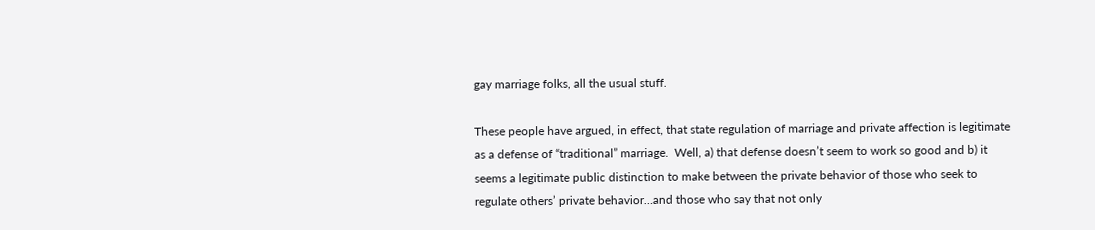gay marriage folks, all the usual stuff.

These people have argued, in effect, that state regulation of marriage and private affection is legitimate as a defense of “traditional” marriage.  Well, a) that defense doesn’t seem to work so good and b) it seems a legitimate public distinction to make between the private behavior of those who seek to regulate others’ private behavior…and those who say that not only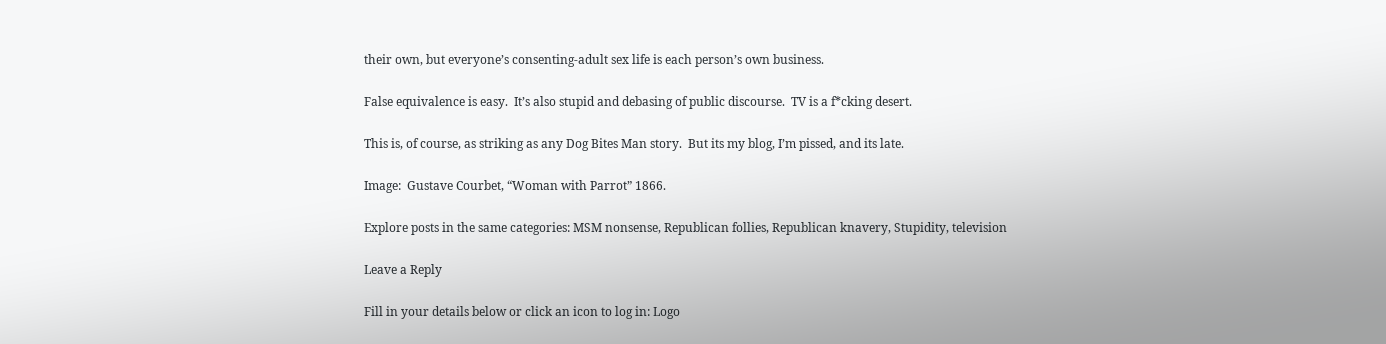their own, but everyone’s consenting-adult sex life is each person’s own business.

False equivalence is easy.  It’s also stupid and debasing of public discourse.  TV is a f*cking desert.

This is, of course, as striking as any Dog Bites Man story.  But its my blog, I’m pissed, and its late.

Image:  Gustave Courbet, “Woman with Parrot” 1866.

Explore posts in the same categories: MSM nonsense, Republican follies, Republican knavery, Stupidity, television

Leave a Reply

Fill in your details below or click an icon to log in: Logo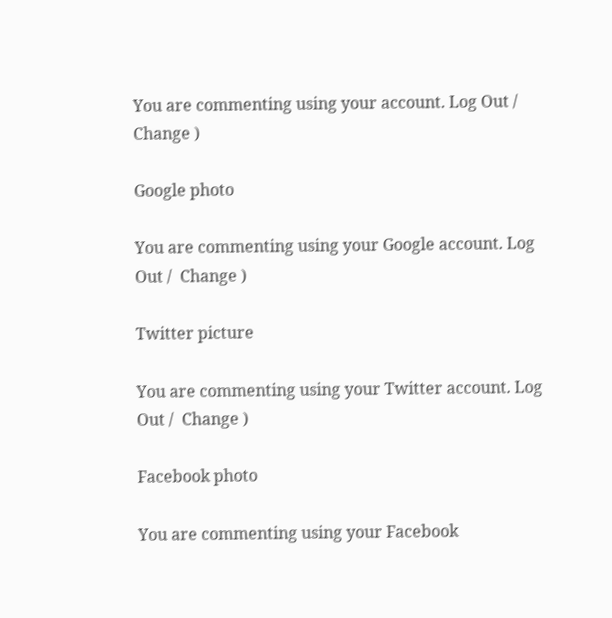You are commenting using your account. Log Out /  Change )

Google photo

You are commenting using your Google account. Log Out /  Change )

Twitter picture

You are commenting using your Twitter account. Log Out /  Change )

Facebook photo

You are commenting using your Facebook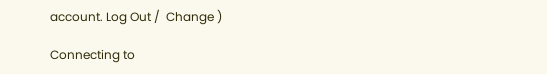account. Log Out /  Change )

Connecting to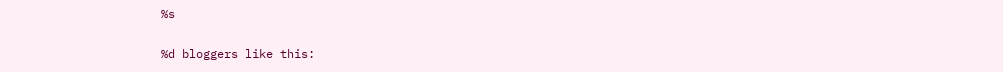%s

%d bloggers like this: